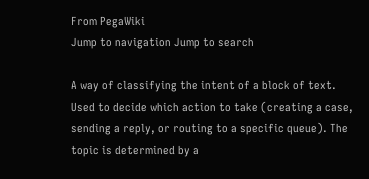From PegaWiki
Jump to navigation Jump to search

A way of classifying the intent of a block of text. Used to decide which action to take (creating a case, sending a reply, or routing to a specific queue). The topic is determined by a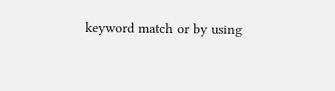keyword match or by using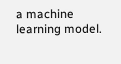a machine learning model.